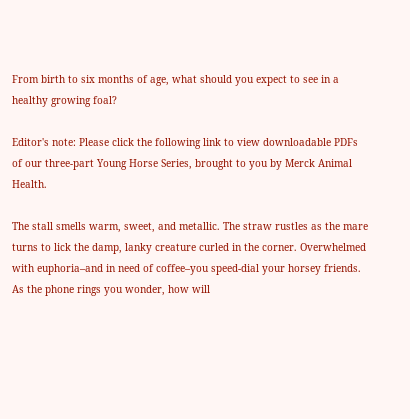From birth to six months of age, what should you expect to see in a healthy growing foal?

Editor's note: Please click the following link to view downloadable PDFs of our three-part Young Horse Series, brought to you by Merck Animal Health.

The stall smells warm, sweet, and metallic. The straw rustles as the mare turns to lick the damp, lanky creature curled in the corner. Overwhelmed with euphoria–and in need of coffee–you speed-dial your horsey friends. As the phone rings you wonder, how will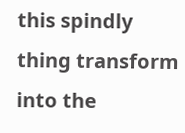this spindly thing transform into the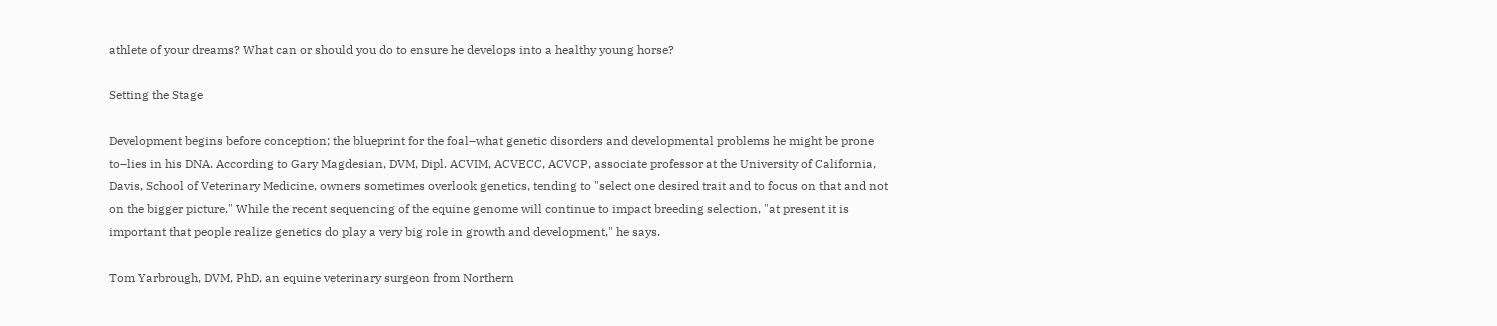athlete of your dreams? What can or should you do to ensure he develops into a healthy young horse?

Setting the Stage

Development begins before conception; the blueprint for the foal–what genetic disorders and developmental problems he might be prone to–lies in his DNA. According to Gary Magdesian, DVM, Dipl. ACVIM, ACVECC, ACVCP, associate professor at the University of California, Davis, School of Veterinary Medicine, owners sometimes overlook genetics, tending to "select one desired trait and to focus on that and not on the bigger picture." While the recent sequencing of the equine genome will continue to impact breeding selection, "at present it is important that people realize genetics do play a very big role in growth and development," he says.

Tom Yarbrough, DVM, PhD, an equine veterinary surgeon from Northern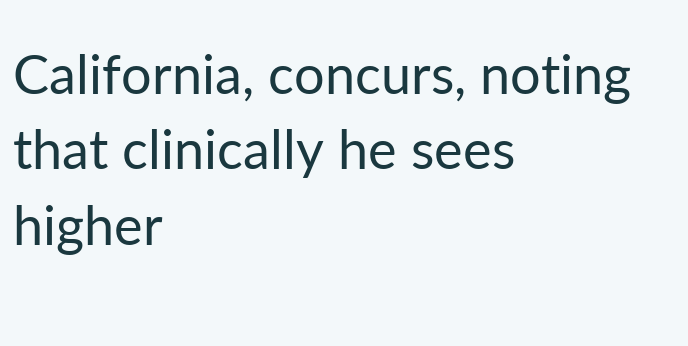California, concurs, noting that clinically he sees higher